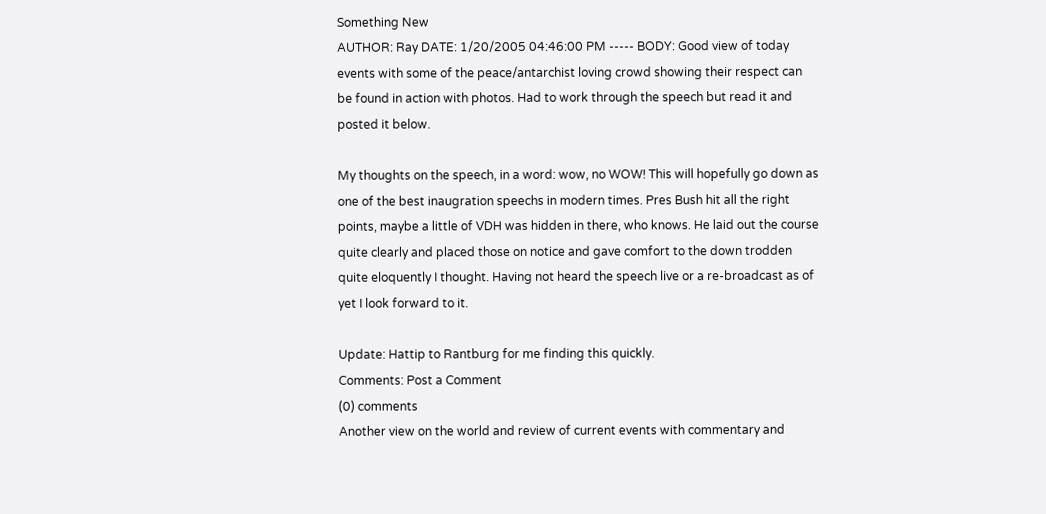Something New
AUTHOR: Ray DATE: 1/20/2005 04:46:00 PM ----- BODY: Good view of today events with some of the peace/antarchist loving crowd showing their respect can be found in action with photos. Had to work through the speech but read it and posted it below.

My thoughts on the speech, in a word: wow, no WOW! This will hopefully go down as one of the best inaugration speechs in modern times. Pres Bush hit all the right points, maybe a little of VDH was hidden in there, who knows. He laid out the course quite clearly and placed those on notice and gave comfort to the down trodden quite eloquently I thought. Having not heard the speech live or a re-broadcast as of yet I look forward to it.

Update: Hattip to Rantburg for me finding this quickly.
Comments: Post a Comment
(0) comments
Another view on the world and review of current events with commentary and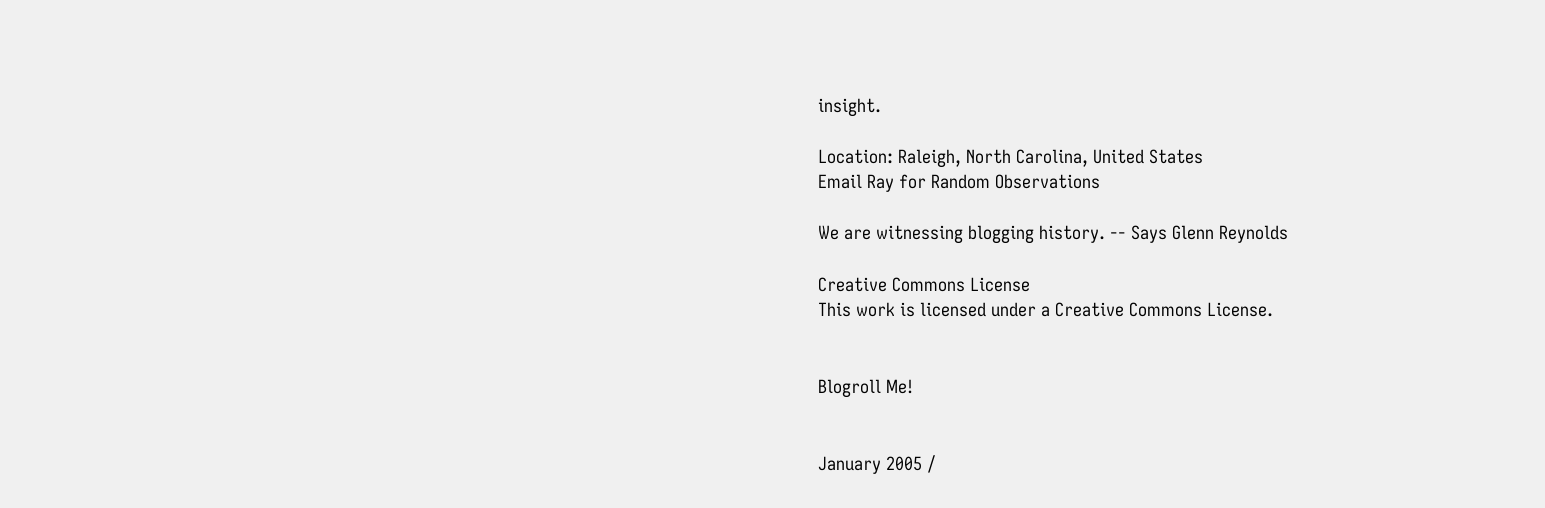insight.

Location: Raleigh, North Carolina, United States
Email Ray for Random Observations

We are witnessing blogging history. -- Says Glenn Reynolds

Creative Commons License
This work is licensed under a Creative Commons License.


Blogroll Me!


January 2005 /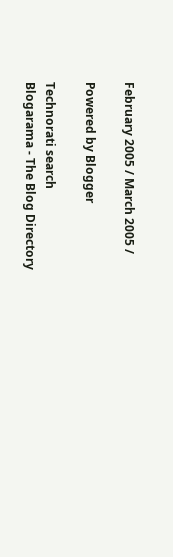February 2005 / March 2005 /

Powered by Blogger

Technorati search
Blogarama - The Blog Directory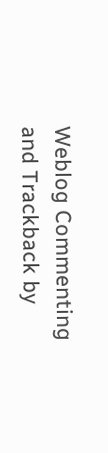Weblog Commenting and Trackback by